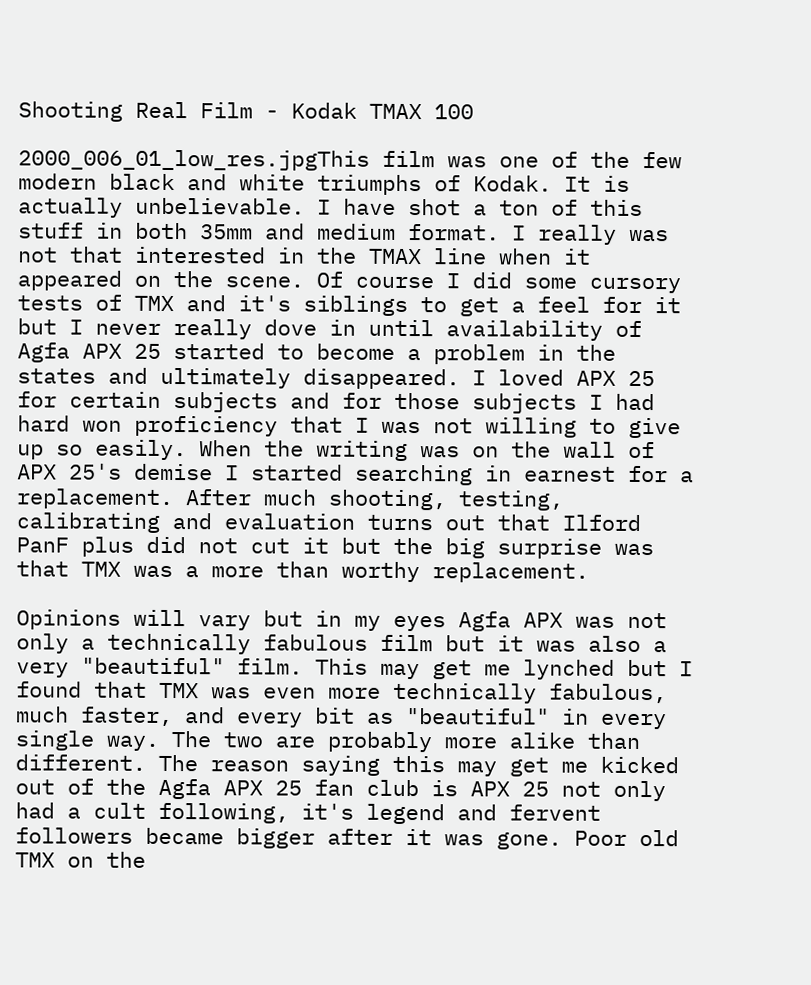Shooting Real Film - Kodak TMAX 100

2000_006_01_low_res.jpgThis film was one of the few modern black and white triumphs of Kodak. It is actually unbelievable. I have shot a ton of this stuff in both 35mm and medium format. I really was not that interested in the TMAX line when it appeared on the scene. Of course I did some cursory tests of TMX and it's siblings to get a feel for it but I never really dove in until availability of Agfa APX 25 started to become a problem in the states and ultimately disappeared. I loved APX 25 for certain subjects and for those subjects I had hard won proficiency that I was not willing to give up so easily. When the writing was on the wall of APX 25's demise I started searching in earnest for a replacement. After much shooting, testing, calibrating and evaluation turns out that Ilford PanF plus did not cut it but the big surprise was that TMX was a more than worthy replacement.

Opinions will vary but in my eyes Agfa APX was not only a technically fabulous film but it was also a very "beautiful" film. This may get me lynched but I found that TMX was even more technically fabulous, much faster, and every bit as "beautiful" in every single way. The two are probably more alike than different. The reason saying this may get me kicked out of the Agfa APX 25 fan club is APX 25 not only had a cult following, it's legend and fervent followers became bigger after it was gone. Poor old TMX on the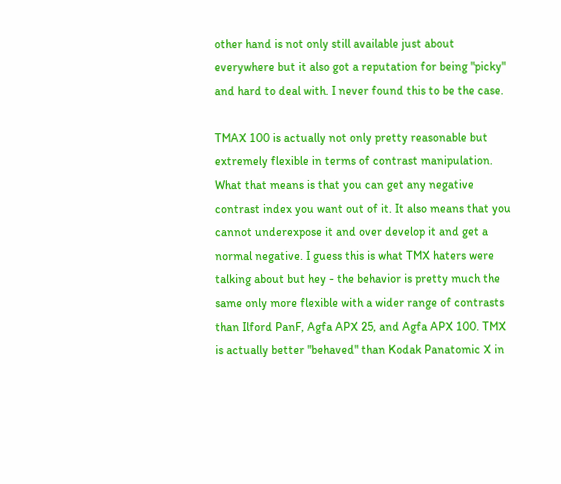other hand is not only still available just about everywhere but it also got a reputation for being "picky" and hard to deal with. I never found this to be the case.

TMAX 100 is actually not only pretty reasonable but extremely flexible in terms of contrast manipulation. What that means is that you can get any negative contrast index you want out of it. It also means that you cannot underexpose it and over develop it and get a normal negative. I guess this is what TMX haters were talking about but hey - the behavior is pretty much the same only more flexible with a wider range of contrasts than Ilford PanF, Agfa APX 25, and Agfa APX 100. TMX is actually better "behaved" than Kodak Panatomic X in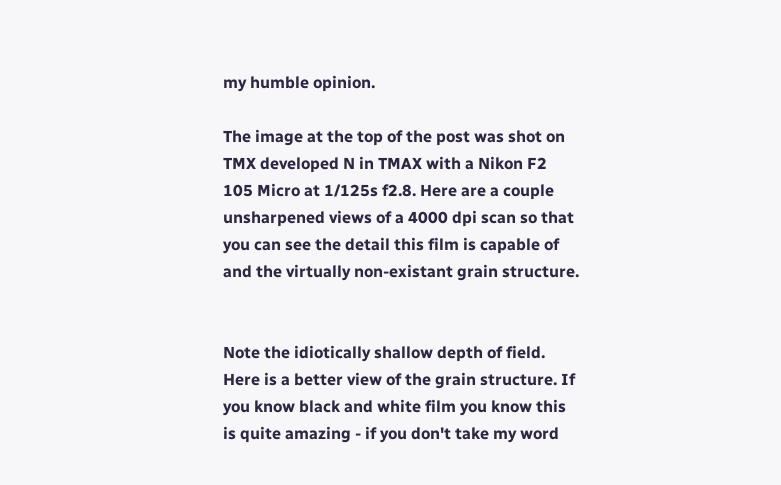my humble opinion.

The image at the top of the post was shot on TMX developed N in TMAX with a Nikon F2 105 Micro at 1/125s f2.8. Here are a couple unsharpened views of a 4000 dpi scan so that you can see the detail this film is capable of and the virtually non-existant grain structure.


Note the idiotically shallow depth of field. Here is a better view of the grain structure. If you know black and white film you know this is quite amazing - if you don't take my word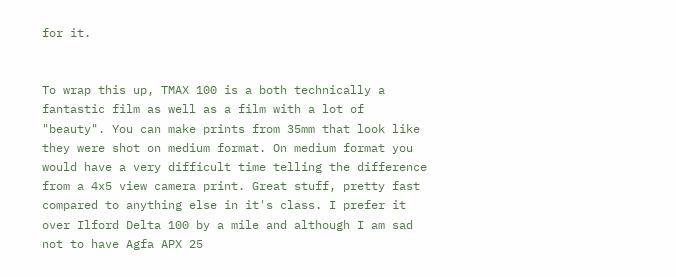for it.


To wrap this up, TMAX 100 is a both technically a fantastic film as well as a film with a lot of "beauty". You can make prints from 35mm that look like they were shot on medium format. On medium format you would have a very difficult time telling the difference from a 4x5 view camera print. Great stuff, pretty fast compared to anything else in it's class. I prefer it over Ilford Delta 100 by a mile and although I am sad not to have Agfa APX 25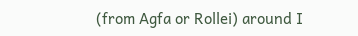(from Agfa or Rollei) around I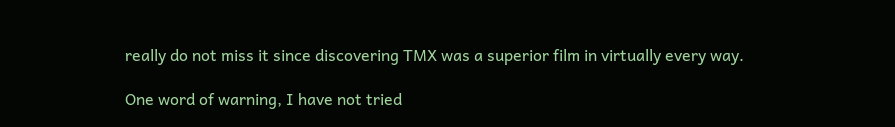really do not miss it since discovering TMX was a superior film in virtually every way.

One word of warning, I have not tried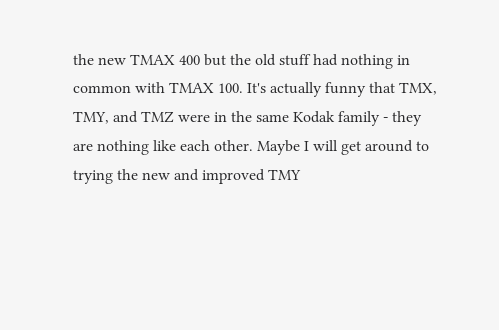the new TMAX 400 but the old stuff had nothing in common with TMAX 100. It's actually funny that TMX, TMY, and TMZ were in the same Kodak family - they are nothing like each other. Maybe I will get around to trying the new and improved TMY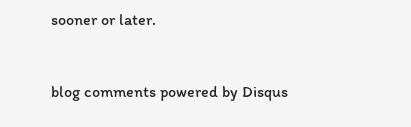sooner or later.


blog comments powered by Disqus